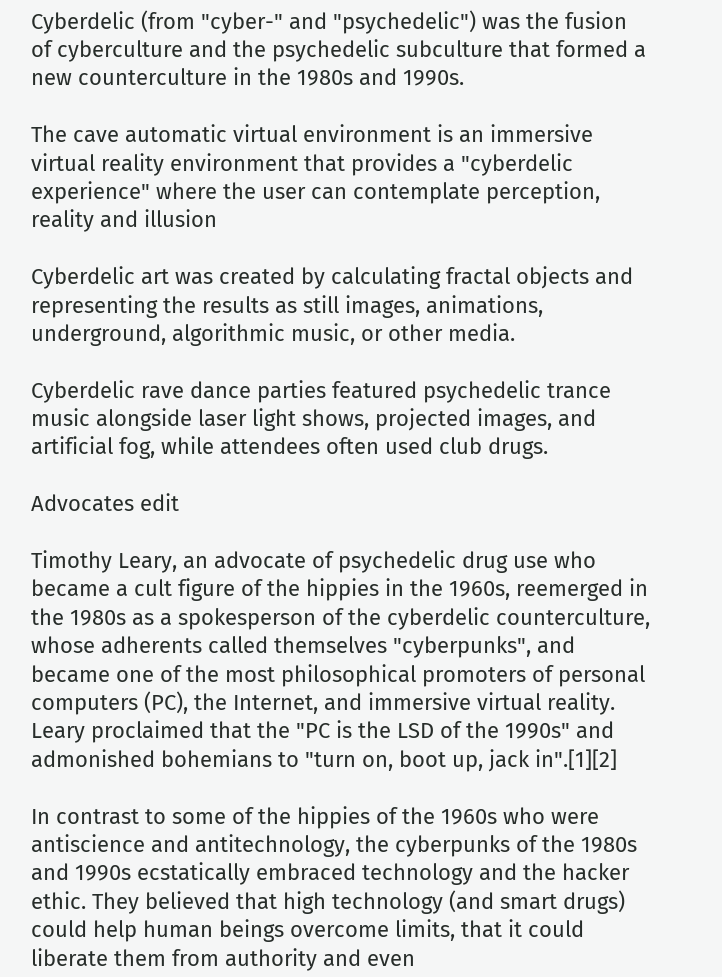Cyberdelic (from "cyber-" and "psychedelic") was the fusion of cyberculture and the psychedelic subculture that formed a new counterculture in the 1980s and 1990s.

The cave automatic virtual environment is an immersive virtual reality environment that provides a "cyberdelic experience" where the user can contemplate perception, reality and illusion

Cyberdelic art was created by calculating fractal objects and representing the results as still images, animations, underground, algorithmic music, or other media.

Cyberdelic rave dance parties featured psychedelic trance music alongside laser light shows, projected images, and artificial fog, while attendees often used club drugs.

Advocates edit

Timothy Leary, an advocate of psychedelic drug use who became a cult figure of the hippies in the 1960s, reemerged in the 1980s as a spokesperson of the cyberdelic counterculture, whose adherents called themselves "cyberpunks", and became one of the most philosophical promoters of personal computers (PC), the Internet, and immersive virtual reality. Leary proclaimed that the "PC is the LSD of the 1990s" and admonished bohemians to "turn on, boot up, jack in".[1][2]

In contrast to some of the hippies of the 1960s who were antiscience and antitechnology, the cyberpunks of the 1980s and 1990s ecstatically embraced technology and the hacker ethic. They believed that high technology (and smart drugs) could help human beings overcome limits, that it could liberate them from authority and even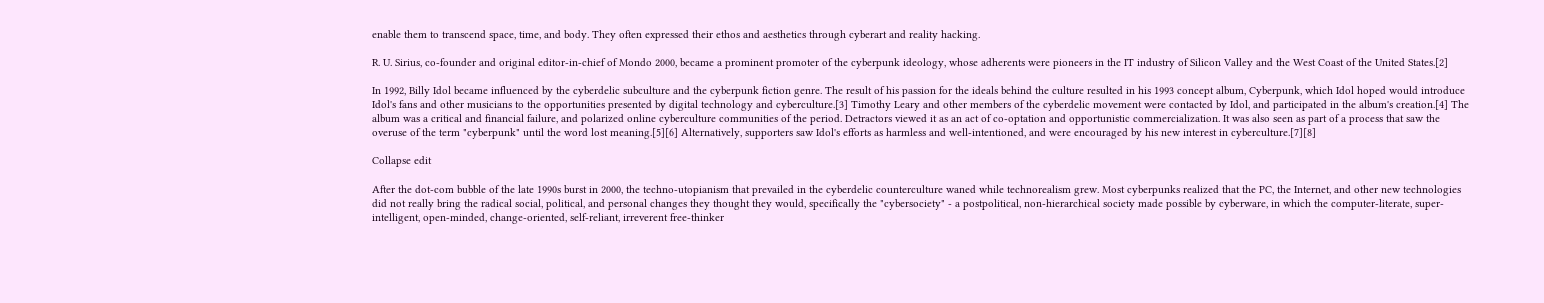enable them to transcend space, time, and body. They often expressed their ethos and aesthetics through cyberart and reality hacking.

R. U. Sirius, co-founder and original editor-in-chief of Mondo 2000, became a prominent promoter of the cyberpunk ideology, whose adherents were pioneers in the IT industry of Silicon Valley and the West Coast of the United States.[2]

In 1992, Billy Idol became influenced by the cyberdelic subculture and the cyberpunk fiction genre. The result of his passion for the ideals behind the culture resulted in his 1993 concept album, Cyberpunk, which Idol hoped would introduce Idol's fans and other musicians to the opportunities presented by digital technology and cyberculture.[3] Timothy Leary and other members of the cyberdelic movement were contacted by Idol, and participated in the album's creation.[4] The album was a critical and financial failure, and polarized online cyberculture communities of the period. Detractors viewed it as an act of co-optation and opportunistic commercialization. It was also seen as part of a process that saw the overuse of the term "cyberpunk" until the word lost meaning.[5][6] Alternatively, supporters saw Idol's efforts as harmless and well-intentioned, and were encouraged by his new interest in cyberculture.[7][8]

Collapse edit

After the dot-com bubble of the late 1990s burst in 2000, the techno-utopianism that prevailed in the cyberdelic counterculture waned while technorealism grew. Most cyberpunks realized that the PC, the Internet, and other new technologies did not really bring the radical social, political, and personal changes they thought they would, specifically the "cybersociety" - a postpolitical, non-hierarchical society made possible by cyberware, in which the computer-literate, super-intelligent, open-minded, change-oriented, self-reliant, irreverent free-thinker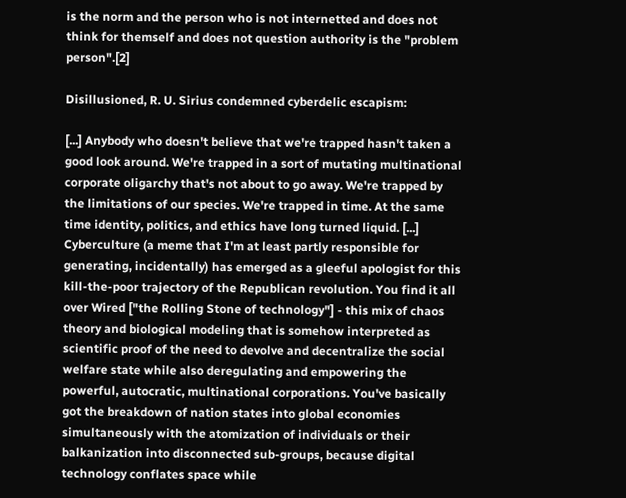is the norm and the person who is not internetted and does not think for themself and does not question authority is the "problem person".[2]

Disillusioned, R. U. Sirius condemned cyberdelic escapism:

[...] Anybody who doesn't believe that we're trapped hasn't taken a good look around. We're trapped in a sort of mutating multinational corporate oligarchy that's not about to go away. We're trapped by the limitations of our species. We're trapped in time. At the same time identity, politics, and ethics have long turned liquid. [...] Cyberculture (a meme that I'm at least partly responsible for generating, incidentally) has emerged as a gleeful apologist for this kill-the-poor trajectory of the Republican revolution. You find it all over Wired ["the Rolling Stone of technology"] - this mix of chaos theory and biological modeling that is somehow interpreted as scientific proof of the need to devolve and decentralize the social welfare state while also deregulating and empowering the powerful, autocratic, multinational corporations. You've basically got the breakdown of nation states into global economies simultaneously with the atomization of individuals or their balkanization into disconnected sub-groups, because digital technology conflates space while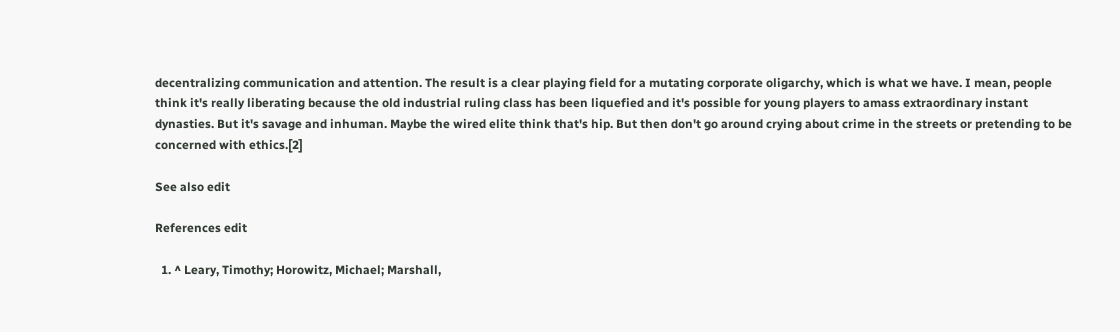decentralizing communication and attention. The result is a clear playing field for a mutating corporate oligarchy, which is what we have. I mean, people think it's really liberating because the old industrial ruling class has been liquefied and it's possible for young players to amass extraordinary instant dynasties. But it's savage and inhuman. Maybe the wired elite think that's hip. But then don't go around crying about crime in the streets or pretending to be concerned with ethics.[2]

See also edit

References edit

  1. ^ Leary, Timothy; Horowitz, Michael; Marshall,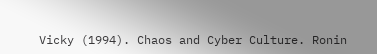Vicky (1994). Chaos and Cyber Culture. Ronin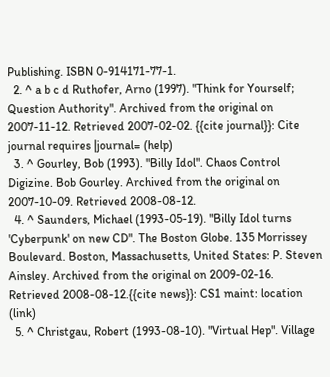Publishing. ISBN 0-914171-77-1.
  2. ^ a b c d Ruthofer, Arno (1997). "Think for Yourself; Question Authority". Archived from the original on 2007-11-12. Retrieved 2007-02-02. {{cite journal}}: Cite journal requires |journal= (help)
  3. ^ Gourley, Bob (1993). "Billy Idol". Chaos Control Digizine. Bob Gourley. Archived from the original on 2007-10-09. Retrieved 2008-08-12.
  4. ^ Saunders, Michael (1993-05-19). "Billy Idol turns 'Cyberpunk' on new CD". The Boston Globe. 135 Morrissey Boulevard. Boston, Massachusetts, United States: P. Steven Ainsley. Archived from the original on 2009-02-16. Retrieved 2008-08-12.{{cite news}}: CS1 maint: location (link)
  5. ^ Christgau, Robert (1993-08-10). "Virtual Hep". Village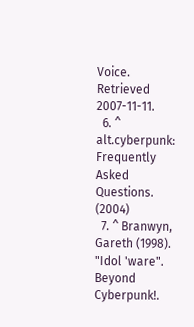Voice. Retrieved 2007-11-11.
  6. ^ alt.cyberpunk: Frequently Asked Questions. (2004)
  7. ^ Branwyn, Gareth (1998). "Idol 'ware". Beyond Cyberpunk!.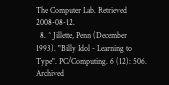The Computer Lab. Retrieved 2008-08-12.
  8. ^ Jillette, Penn (December 1993). "Billy Idol - Learning to Type". PC/Computing. 6 (12): 506. Archived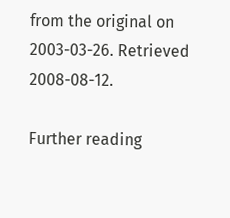from the original on 2003-03-26. Retrieved 2008-08-12.

Further reading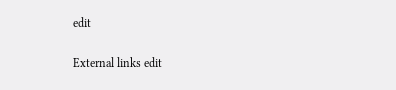edit

External links edit